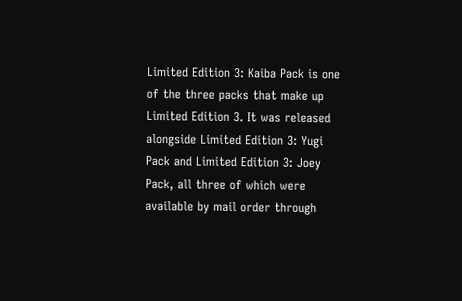Limited Edition 3: Kaiba Pack is one of the three packs that make up Limited Edition 3. It was released alongside Limited Edition 3: Yugi Pack and Limited Edition 3: Joey Pack, all three of which were available by mail order through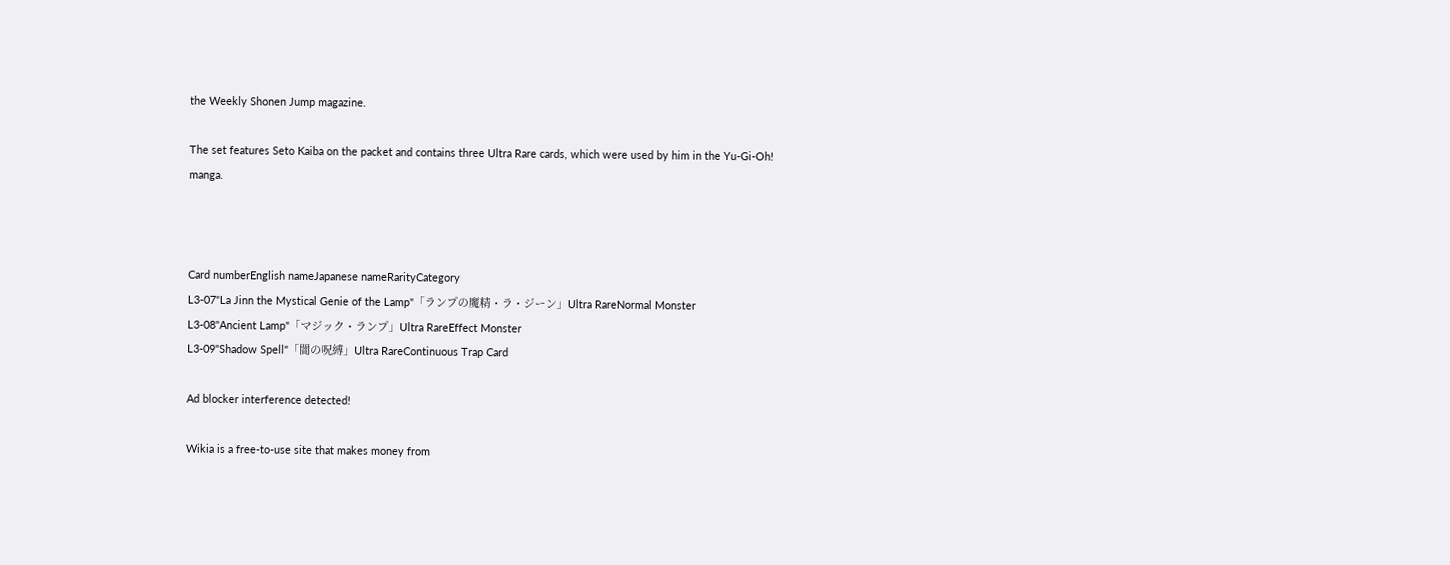the Weekly Shonen Jump magazine.

The set features Seto Kaiba on the packet and contains three Ultra Rare cards, which were used by him in the Yu-Gi-Oh! manga.



Card numberEnglish nameJapanese nameRarityCategory
L3-07"La Jinn the Mystical Genie of the Lamp"「ランプの魔精・ラ・ジーン」Ultra RareNormal Monster
L3-08"Ancient Lamp"「マジック・ランプ」Ultra RareEffect Monster
L3-09"Shadow Spell"「闇の呪縛」Ultra RareContinuous Trap Card

Ad blocker interference detected!

Wikia is a free-to-use site that makes money from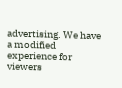advertising. We have a modified experience for viewers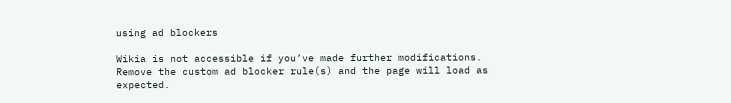using ad blockers

Wikia is not accessible if you’ve made further modifications. Remove the custom ad blocker rule(s) and the page will load as expected.